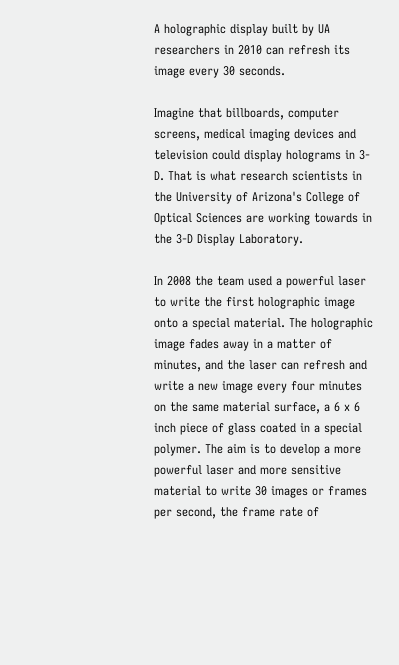A holographic display built by UA researchers in 2010 can refresh its image every 30 seconds.

Imagine that billboards, computer screens, medical imaging devices and television could display holograms in 3-D. That is what research scientists in the University of Arizona's College of Optical Sciences are working towards in the 3-D Display Laboratory.

In 2008 the team used a powerful laser to write the first holographic image onto a special material. The holographic image fades away in a matter of minutes, and the laser can refresh and write a new image every four minutes on the same material surface, a 6 x 6 inch piece of glass coated in a special polymer. The aim is to develop a more powerful laser and more sensitive material to write 30 images or frames per second, the frame rate of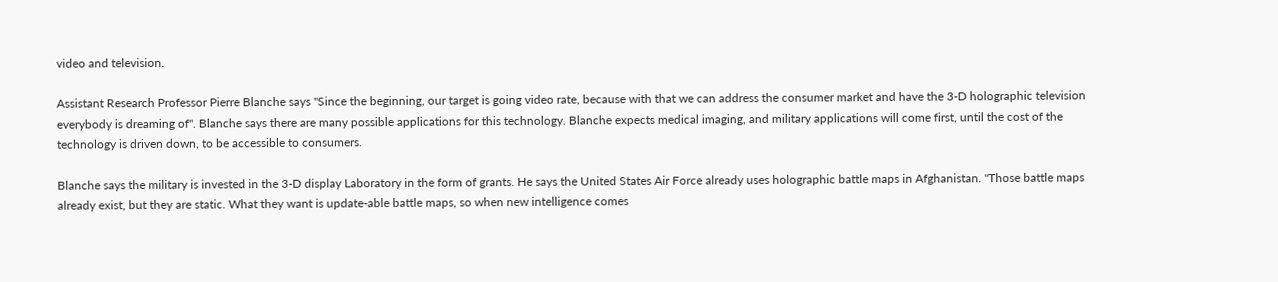video and television.

Assistant Research Professor Pierre Blanche says "Since the beginning, our target is going video rate, because with that we can address the consumer market and have the 3-D holographic television everybody is dreaming of". Blanche says there are many possible applications for this technology. Blanche expects medical imaging, and military applications will come first, until the cost of the technology is driven down, to be accessible to consumers.

Blanche says the military is invested in the 3-D display Laboratory in the form of grants. He says the United States Air Force already uses holographic battle maps in Afghanistan. "Those battle maps already exist, but they are static. What they want is update-able battle maps, so when new intelligence comes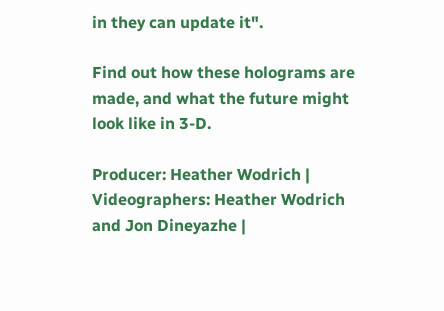in they can update it".

Find out how these holograms are made, and what the future might look like in 3-D.

Producer: Heather Wodrich | Videographers: Heather Wodrich and Jon Dineyazhe |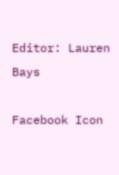Editor: Lauren Bays

Facebook Icon